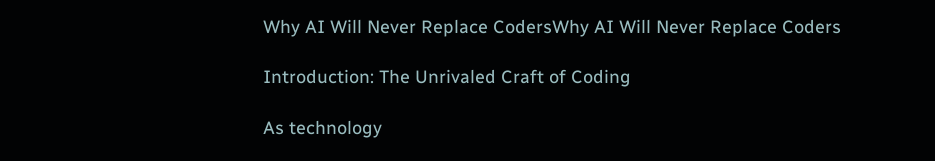Why AI Will Never Replace CodersWhy AI Will Never Replace Coders

Introduction: The Unrivaled Craft of Coding

As technology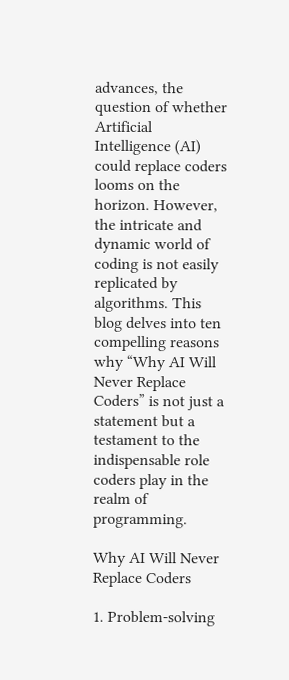advances, the question of whether Artificial Intelligence (AI) could replace coders looms on the horizon. However, the intricate and dynamic world of coding is not easily replicated by algorithms. This blog delves into ten compelling reasons why “Why AI Will Never Replace Coders” is not just a statement but a testament to the indispensable role coders play in the realm of programming.

Why AI Will Never Replace Coders

1. Problem-solving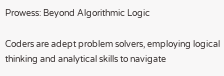Prowess: Beyond Algorithmic Logic

Coders are adept problem solvers, employing logical thinking and analytical skills to navigate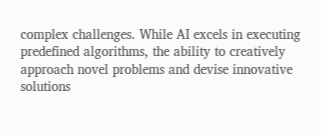complex challenges. While AI excels in executing predefined algorithms, the ability to creatively approach novel problems and devise innovative solutions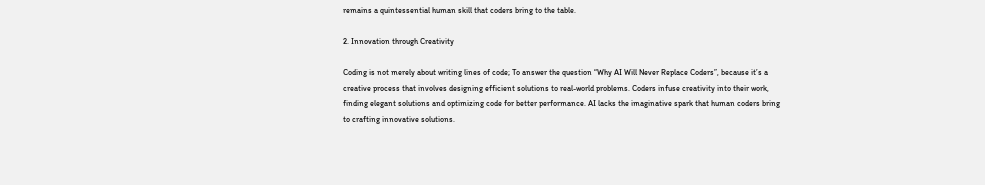remains a quintessential human skill that coders bring to the table.

2. Innovation through Creativity

Coding is not merely about writing lines of code; To answer the question “Why AI Will Never Replace Coders”, because it’s a creative process that involves designing efficient solutions to real-world problems. Coders infuse creativity into their work, finding elegant solutions and optimizing code for better performance. AI lacks the imaginative spark that human coders bring to crafting innovative solutions.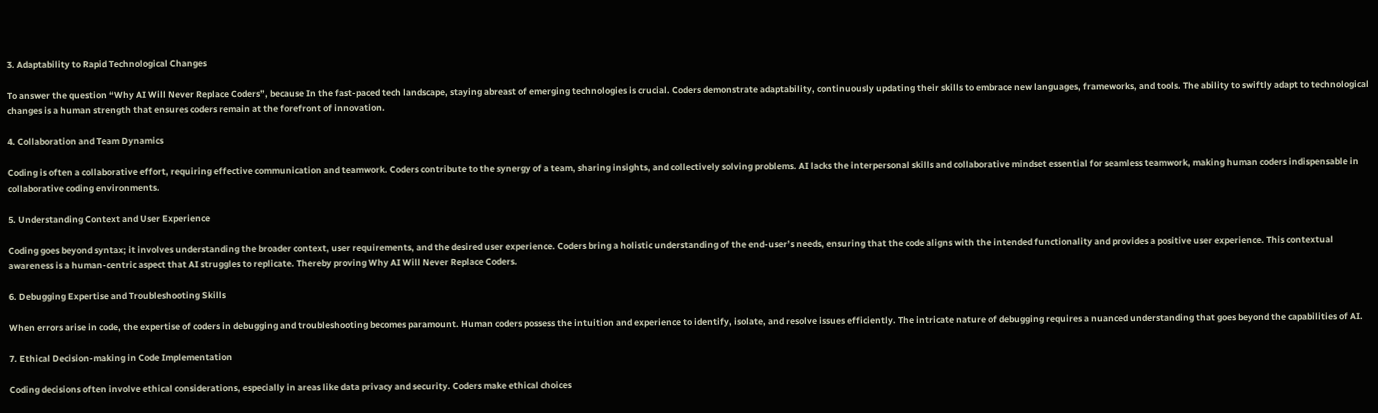3. Adaptability to Rapid Technological Changes

To answer the question “Why AI Will Never Replace Coders”, because In the fast-paced tech landscape, staying abreast of emerging technologies is crucial. Coders demonstrate adaptability, continuously updating their skills to embrace new languages, frameworks, and tools. The ability to swiftly adapt to technological changes is a human strength that ensures coders remain at the forefront of innovation.

4. Collaboration and Team Dynamics

Coding is often a collaborative effort, requiring effective communication and teamwork. Coders contribute to the synergy of a team, sharing insights, and collectively solving problems. AI lacks the interpersonal skills and collaborative mindset essential for seamless teamwork, making human coders indispensable in collaborative coding environments.

5. Understanding Context and User Experience

Coding goes beyond syntax; it involves understanding the broader context, user requirements, and the desired user experience. Coders bring a holistic understanding of the end-user’s needs, ensuring that the code aligns with the intended functionality and provides a positive user experience. This contextual awareness is a human-centric aspect that AI struggles to replicate. Thereby proving Why AI Will Never Replace Coders.

6. Debugging Expertise and Troubleshooting Skills

When errors arise in code, the expertise of coders in debugging and troubleshooting becomes paramount. Human coders possess the intuition and experience to identify, isolate, and resolve issues efficiently. The intricate nature of debugging requires a nuanced understanding that goes beyond the capabilities of AI.

7. Ethical Decision-making in Code Implementation

Coding decisions often involve ethical considerations, especially in areas like data privacy and security. Coders make ethical choices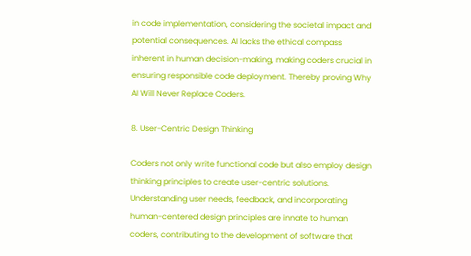in code implementation, considering the societal impact and potential consequences. AI lacks the ethical compass inherent in human decision-making, making coders crucial in ensuring responsible code deployment. Thereby proving Why AI Will Never Replace Coders.

8. User-Centric Design Thinking

Coders not only write functional code but also employ design thinking principles to create user-centric solutions. Understanding user needs, feedback, and incorporating human-centered design principles are innate to human coders, contributing to the development of software that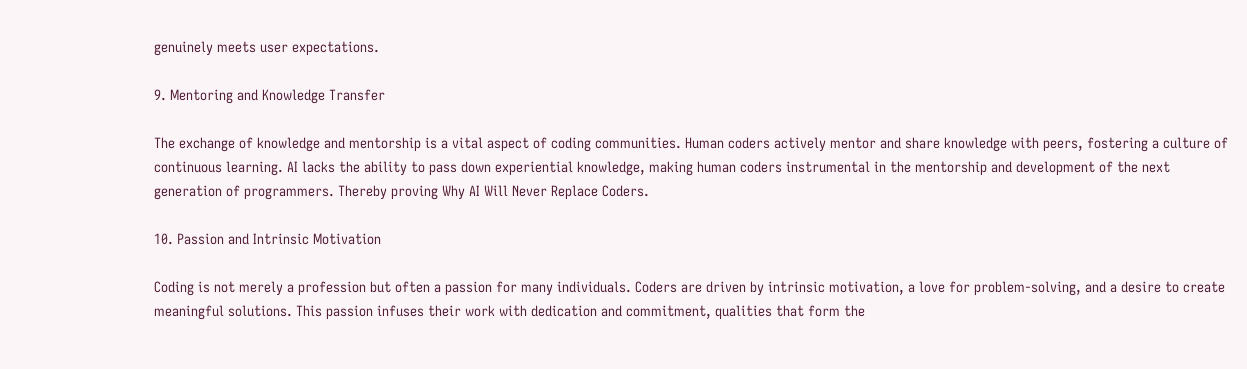genuinely meets user expectations.

9. Mentoring and Knowledge Transfer

The exchange of knowledge and mentorship is a vital aspect of coding communities. Human coders actively mentor and share knowledge with peers, fostering a culture of continuous learning. AI lacks the ability to pass down experiential knowledge, making human coders instrumental in the mentorship and development of the next generation of programmers. Thereby proving Why AI Will Never Replace Coders.

10. Passion and Intrinsic Motivation

Coding is not merely a profession but often a passion for many individuals. Coders are driven by intrinsic motivation, a love for problem-solving, and a desire to create meaningful solutions. This passion infuses their work with dedication and commitment, qualities that form the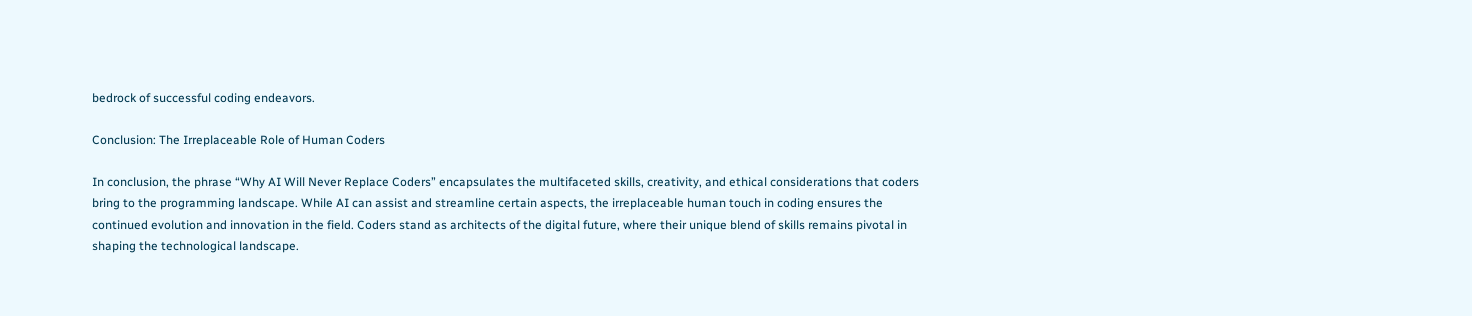bedrock of successful coding endeavors.

Conclusion: The Irreplaceable Role of Human Coders

In conclusion, the phrase “Why AI Will Never Replace Coders” encapsulates the multifaceted skills, creativity, and ethical considerations that coders bring to the programming landscape. While AI can assist and streamline certain aspects, the irreplaceable human touch in coding ensures the continued evolution and innovation in the field. Coders stand as architects of the digital future, where their unique blend of skills remains pivotal in shaping the technological landscape.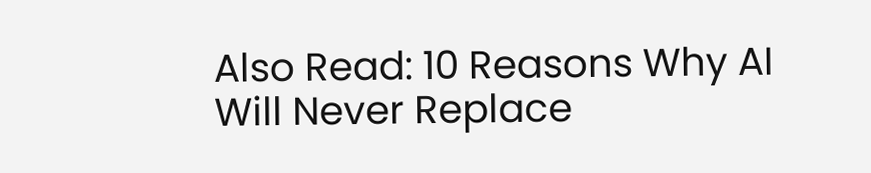Also Read: 10 Reasons Why AI Will Never Replace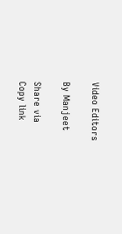Video Editors

By Manjeet

Share via
Copy link